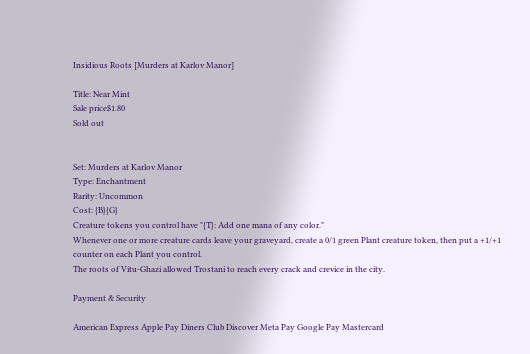Insidious Roots [Murders at Karlov Manor]

Title: Near Mint
Sale price$1.80
Sold out


Set: Murders at Karlov Manor
Type: Enchantment
Rarity: Uncommon
Cost: {B}{G}
Creature tokens you control have "{T}: Add one mana of any color."
Whenever one or more creature cards leave your graveyard, create a 0/1 green Plant creature token, then put a +1/+1 counter on each Plant you control.
The roots of Vitu-Ghazi allowed Trostani to reach every crack and crevice in the city.

Payment & Security

American Express Apple Pay Diners Club Discover Meta Pay Google Pay Mastercard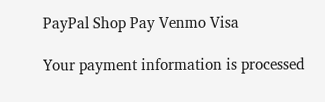PayPal Shop Pay Venmo Visa

Your payment information is processed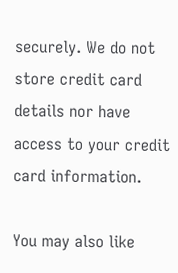securely. We do not store credit card details nor have access to your credit card information.

You may also like